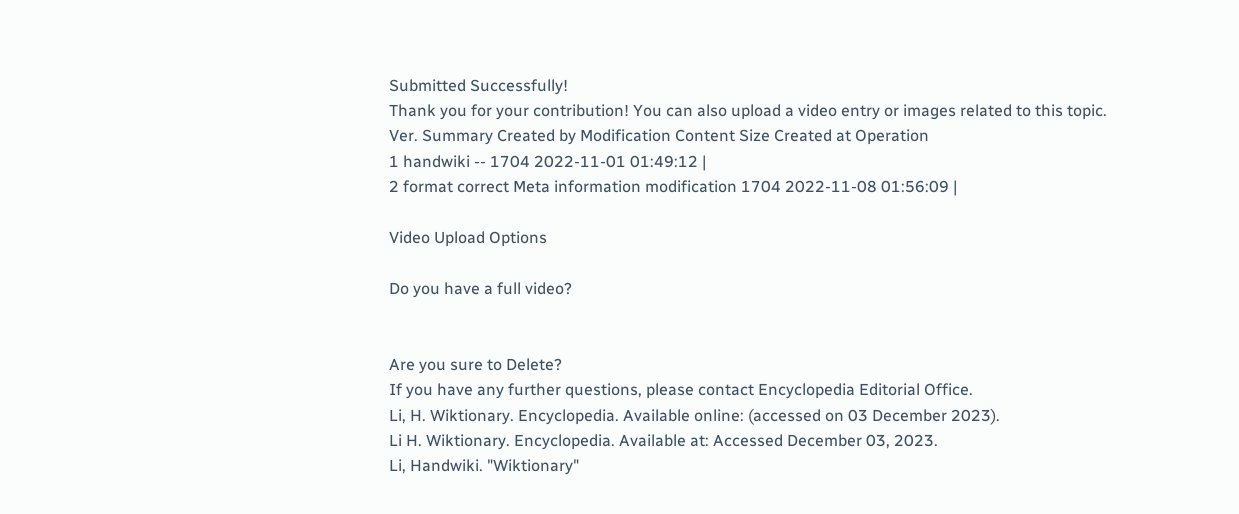Submitted Successfully!
Thank you for your contribution! You can also upload a video entry or images related to this topic.
Ver. Summary Created by Modification Content Size Created at Operation
1 handwiki -- 1704 2022-11-01 01:49:12 |
2 format correct Meta information modification 1704 2022-11-08 01:56:09 |

Video Upload Options

Do you have a full video?


Are you sure to Delete?
If you have any further questions, please contact Encyclopedia Editorial Office.
Li, H. Wiktionary. Encyclopedia. Available online: (accessed on 03 December 2023).
Li H. Wiktionary. Encyclopedia. Available at: Accessed December 03, 2023.
Li, Handwiki. "Wiktionary"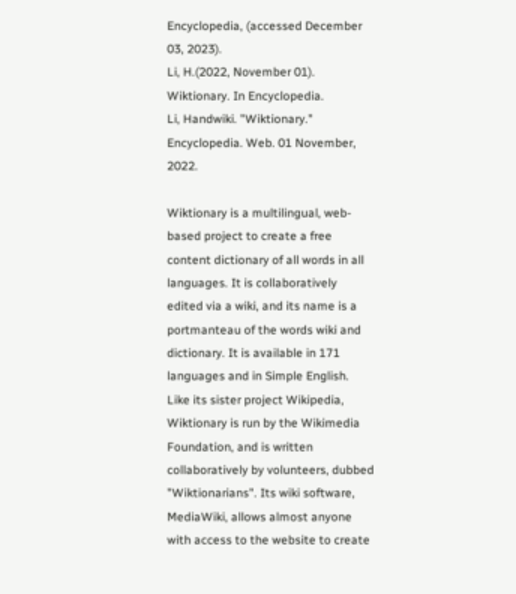Encyclopedia, (accessed December 03, 2023).
Li, H.(2022, November 01). Wiktionary. In Encyclopedia.
Li, Handwiki. "Wiktionary." Encyclopedia. Web. 01 November, 2022.

Wiktionary is a multilingual, web-based project to create a free content dictionary of all words in all languages. It is collaboratively edited via a wiki, and its name is a portmanteau of the words wiki and dictionary. It is available in 171 languages and in Simple English. Like its sister project Wikipedia, Wiktionary is run by the Wikimedia Foundation, and is written collaboratively by volunteers, dubbed "Wiktionarians". Its wiki software, MediaWiki, allows almost anyone with access to the website to create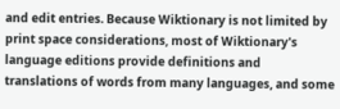and edit entries. Because Wiktionary is not limited by print space considerations, most of Wiktionary's language editions provide definitions and translations of words from many languages, and some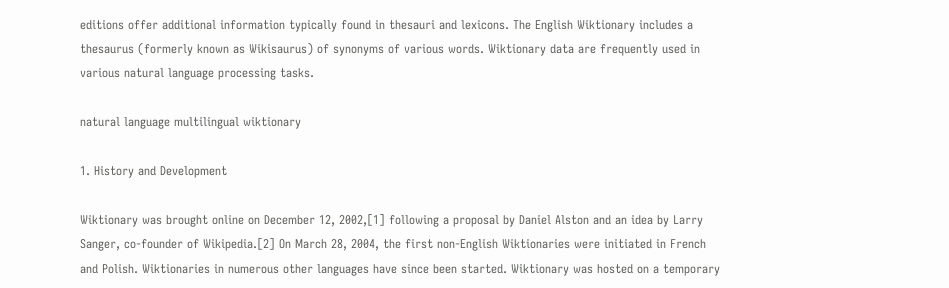editions offer additional information typically found in thesauri and lexicons. The English Wiktionary includes a thesaurus (formerly known as Wikisaurus) of synonyms of various words. Wiktionary data are frequently used in various natural language processing tasks.

natural language multilingual wiktionary

1. History and Development

Wiktionary was brought online on December 12, 2002,[1] following a proposal by Daniel Alston and an idea by Larry Sanger, co-founder of Wikipedia.[2] On March 28, 2004, the first non-English Wiktionaries were initiated in French and Polish. Wiktionaries in numerous other languages have since been started. Wiktionary was hosted on a temporary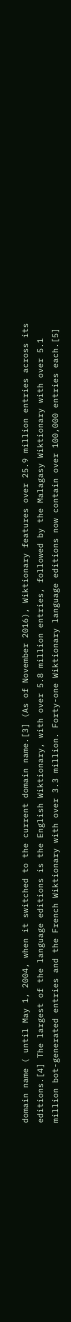domain name ( until May 1, 2004, when it switched to the current domain name.[3] (As of November 2016), Wiktionary features over 25.9 million entries across its editions.[4] The largest of the language editions is the English Wiktionary, with over 5.8 million entries, followed by the Malagasy Wiktionary with over 5.1 million bot-generated entries and the French Wiktionary with over 3.3 million. Forty-one Wiktionary language editions now contain over 100,000 entries each.[5]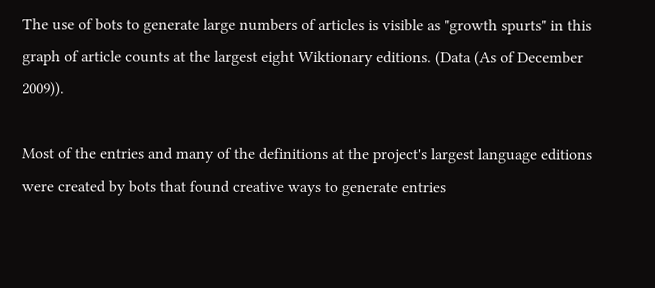The use of bots to generate large numbers of articles is visible as "growth spurts" in this graph of article counts at the largest eight Wiktionary editions. (Data (As of December 2009)).

Most of the entries and many of the definitions at the project's largest language editions were created by bots that found creative ways to generate entries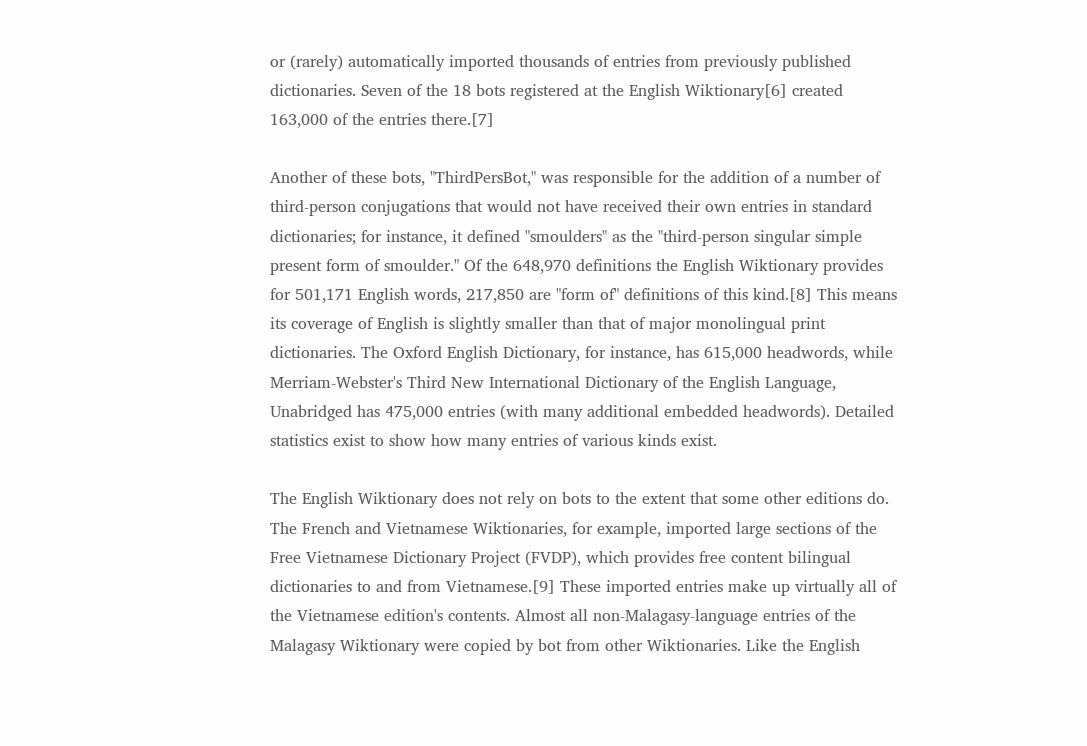or (rarely) automatically imported thousands of entries from previously published dictionaries. Seven of the 18 bots registered at the English Wiktionary[6] created 163,000 of the entries there.[7]

Another of these bots, "ThirdPersBot," was responsible for the addition of a number of third-person conjugations that would not have received their own entries in standard dictionaries; for instance, it defined "smoulders" as the "third-person singular simple present form of smoulder." Of the 648,970 definitions the English Wiktionary provides for 501,171 English words, 217,850 are "form of" definitions of this kind.[8] This means its coverage of English is slightly smaller than that of major monolingual print dictionaries. The Oxford English Dictionary, for instance, has 615,000 headwords, while Merriam-Webster's Third New International Dictionary of the English Language, Unabridged has 475,000 entries (with many additional embedded headwords). Detailed statistics exist to show how many entries of various kinds exist.

The English Wiktionary does not rely on bots to the extent that some other editions do. The French and Vietnamese Wiktionaries, for example, imported large sections of the Free Vietnamese Dictionary Project (FVDP), which provides free content bilingual dictionaries to and from Vietnamese.[9] These imported entries make up virtually all of the Vietnamese edition's contents. Almost all non-Malagasy-language entries of the Malagasy Wiktionary were copied by bot from other Wiktionaries. Like the English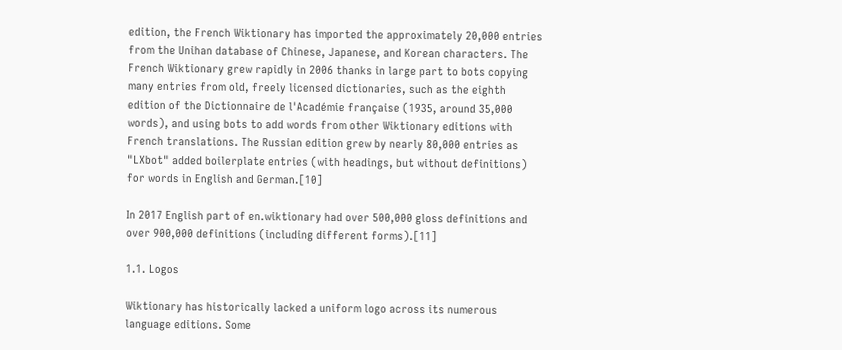edition, the French Wiktionary has imported the approximately 20,000 entries from the Unihan database of Chinese, Japanese, and Korean characters. The French Wiktionary grew rapidly in 2006 thanks in large part to bots copying many entries from old, freely licensed dictionaries, such as the eighth edition of the Dictionnaire de l'Académie française (1935, around 35,000 words), and using bots to add words from other Wiktionary editions with French translations. The Russian edition grew by nearly 80,000 entries as "LXbot" added boilerplate entries (with headings, but without definitions) for words in English and German.[10]

In 2017 English part of en.wiktionary had over 500,000 gloss definitions and over 900,000 definitions (including different forms).[11]

1.1. Logos

Wiktionary has historically lacked a uniform logo across its numerous language editions. Some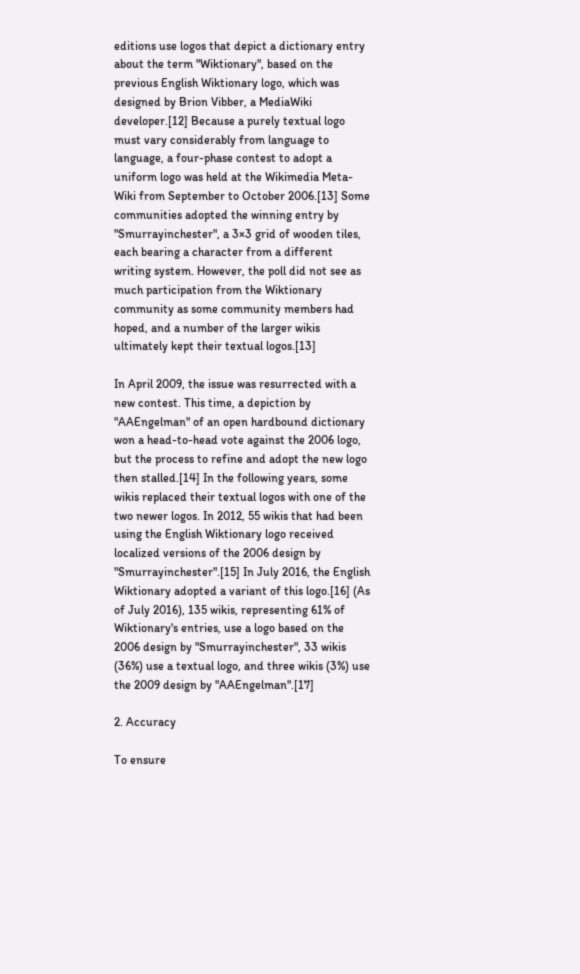editions use logos that depict a dictionary entry about the term "Wiktionary", based on the previous English Wiktionary logo, which was designed by Brion Vibber, a MediaWiki developer.[12] Because a purely textual logo must vary considerably from language to language, a four-phase contest to adopt a uniform logo was held at the Wikimedia Meta-Wiki from September to October 2006.[13] Some communities adopted the winning entry by "Smurrayinchester", a 3×3 grid of wooden tiles, each bearing a character from a different writing system. However, the poll did not see as much participation from the Wiktionary community as some community members had hoped, and a number of the larger wikis ultimately kept their textual logos.[13]

In April 2009, the issue was resurrected with a new contest. This time, a depiction by "AAEngelman" of an open hardbound dictionary won a head-to-head vote against the 2006 logo, but the process to refine and adopt the new logo then stalled.[14] In the following years, some wikis replaced their textual logos with one of the two newer logos. In 2012, 55 wikis that had been using the English Wiktionary logo received localized versions of the 2006 design by "Smurrayinchester".[15] In July 2016, the English Wiktionary adopted a variant of this logo.[16] (As of July 2016), 135 wikis, representing 61% of Wiktionary's entries, use a logo based on the 2006 design by "Smurrayinchester", 33 wikis (36%) use a textual logo, and three wikis (3%) use the 2009 design by "AAEngelman".[17]

2. Accuracy

To ensure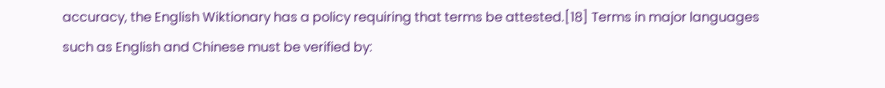accuracy, the English Wiktionary has a policy requiring that terms be attested.[18] Terms in major languages such as English and Chinese must be verified by: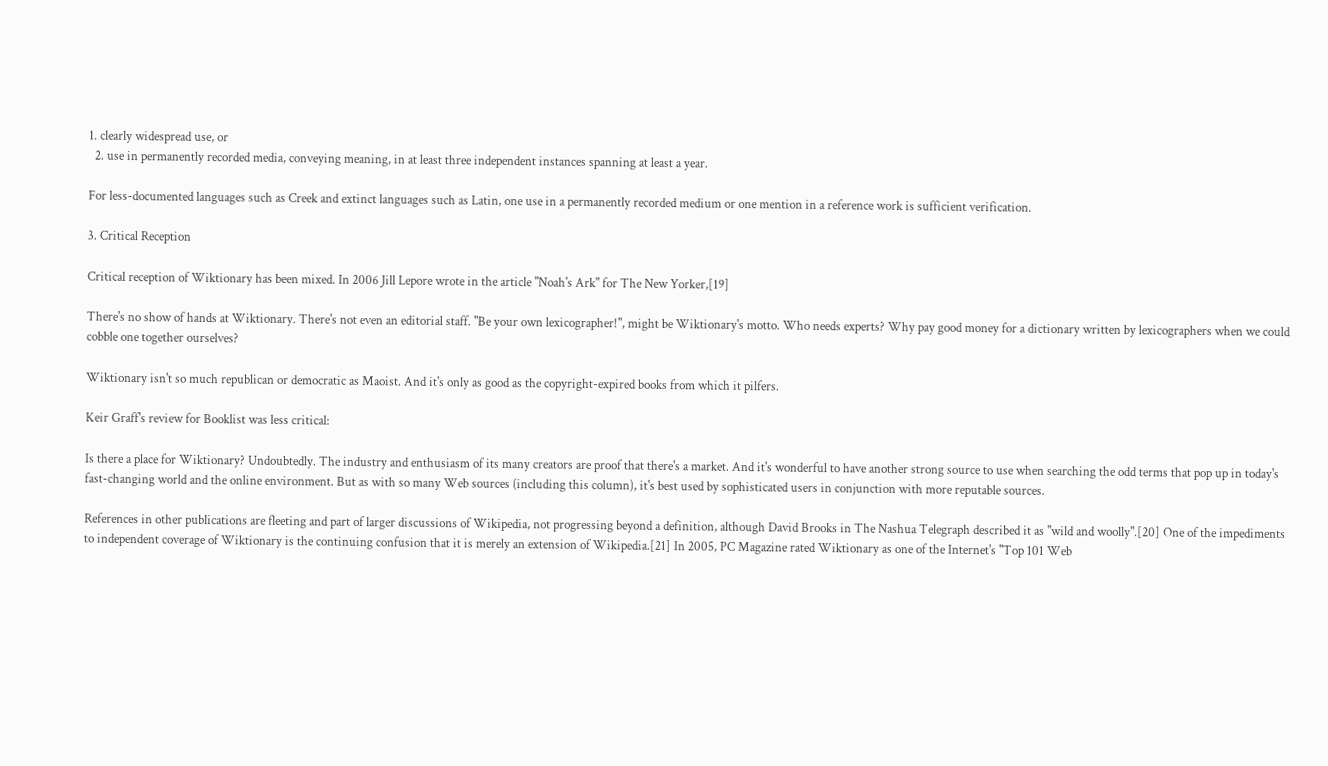1. clearly widespread use, or
  2. use in permanently recorded media, conveying meaning, in at least three independent instances spanning at least a year.

For less-documented languages such as Creek and extinct languages such as Latin, one use in a permanently recorded medium or one mention in a reference work is sufficient verification.

3. Critical Reception

Critical reception of Wiktionary has been mixed. In 2006 Jill Lepore wrote in the article "Noah's Ark" for The New Yorker,[19]

There's no show of hands at Wiktionary. There's not even an editorial staff. "Be your own lexicographer!", might be Wiktionary's motto. Who needs experts? Why pay good money for a dictionary written by lexicographers when we could cobble one together ourselves?

Wiktionary isn't so much republican or democratic as Maoist. And it's only as good as the copyright-expired books from which it pilfers.

Keir Graff's review for Booklist was less critical:

Is there a place for Wiktionary? Undoubtedly. The industry and enthusiasm of its many creators are proof that there's a market. And it's wonderful to have another strong source to use when searching the odd terms that pop up in today's fast-changing world and the online environment. But as with so many Web sources (including this column), it's best used by sophisticated users in conjunction with more reputable sources.

References in other publications are fleeting and part of larger discussions of Wikipedia, not progressing beyond a definition, although David Brooks in The Nashua Telegraph described it as "wild and woolly".[20] One of the impediments to independent coverage of Wiktionary is the continuing confusion that it is merely an extension of Wikipedia.[21] In 2005, PC Magazine rated Wiktionary as one of the Internet's "Top 101 Web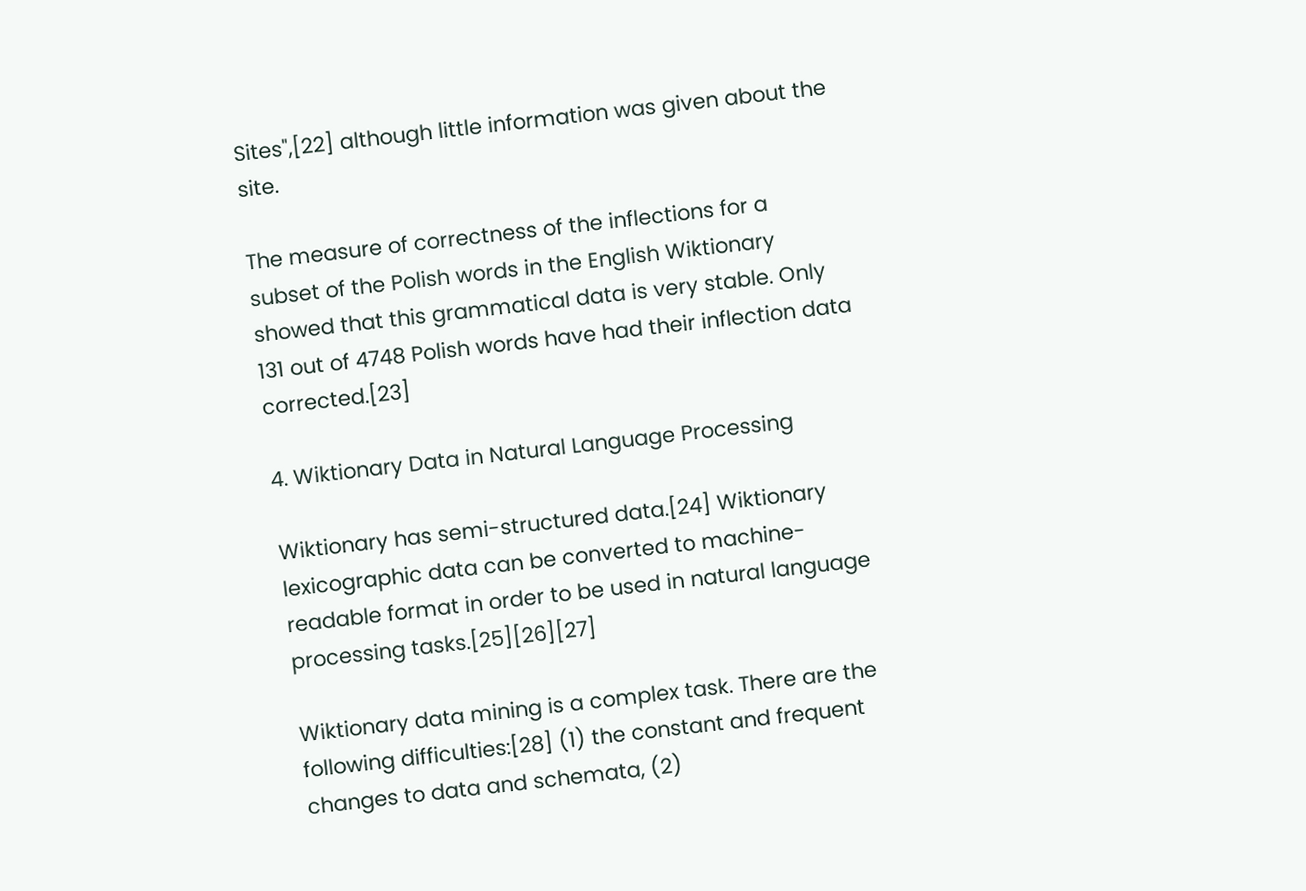Sites",[22] although little information was given about the site.

The measure of correctness of the inflections for a subset of the Polish words in the English Wiktionary showed that this grammatical data is very stable. Only 131 out of 4748 Polish words have had their inflection data corrected.[23]

4. Wiktionary Data in Natural Language Processing

Wiktionary has semi-structured data.[24] Wiktionary lexicographic data can be converted to machine-readable format in order to be used in natural language processing tasks.[25][26][27]

Wiktionary data mining is a complex task. There are the following difficulties:[28] (1) the constant and frequent changes to data and schemata, (2)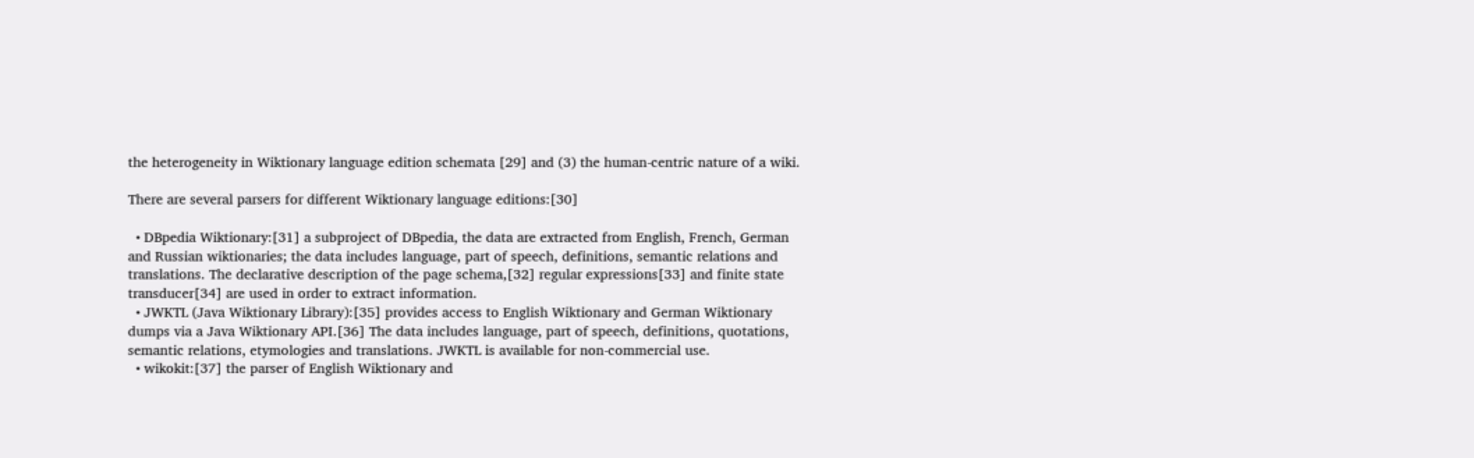the heterogeneity in Wiktionary language edition schemata [29] and (3) the human-centric nature of a wiki.

There are several parsers for different Wiktionary language editions:[30]

  • DBpedia Wiktionary:[31] a subproject of DBpedia, the data are extracted from English, French, German and Russian wiktionaries; the data includes language, part of speech, definitions, semantic relations and translations. The declarative description of the page schema,[32] regular expressions[33] and finite state transducer[34] are used in order to extract information.
  • JWKTL (Java Wiktionary Library):[35] provides access to English Wiktionary and German Wiktionary dumps via a Java Wiktionary API.[36] The data includes language, part of speech, definitions, quotations, semantic relations, etymologies and translations. JWKTL is available for non-commercial use.
  • wikokit:[37] the parser of English Wiktionary and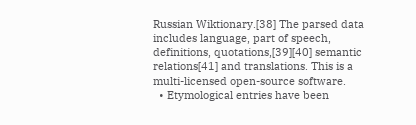Russian Wiktionary.[38] The parsed data includes language, part of speech, definitions, quotations,[39][40] semantic relations[41] and translations. This is a multi-licensed open-source software.
  • Etymological entries have been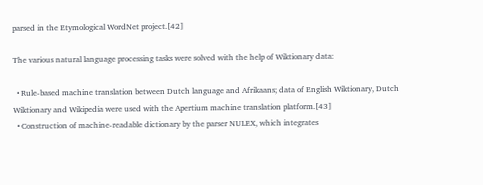parsed in the Etymological WordNet project.[42]

The various natural language processing tasks were solved with the help of Wiktionary data:

  • Rule-based machine translation between Dutch language and Afrikaans; data of English Wiktionary, Dutch Wiktionary and Wikipedia were used with the Apertium machine translation platform.[43]
  • Construction of machine-readable dictionary by the parser NULEX, which integrates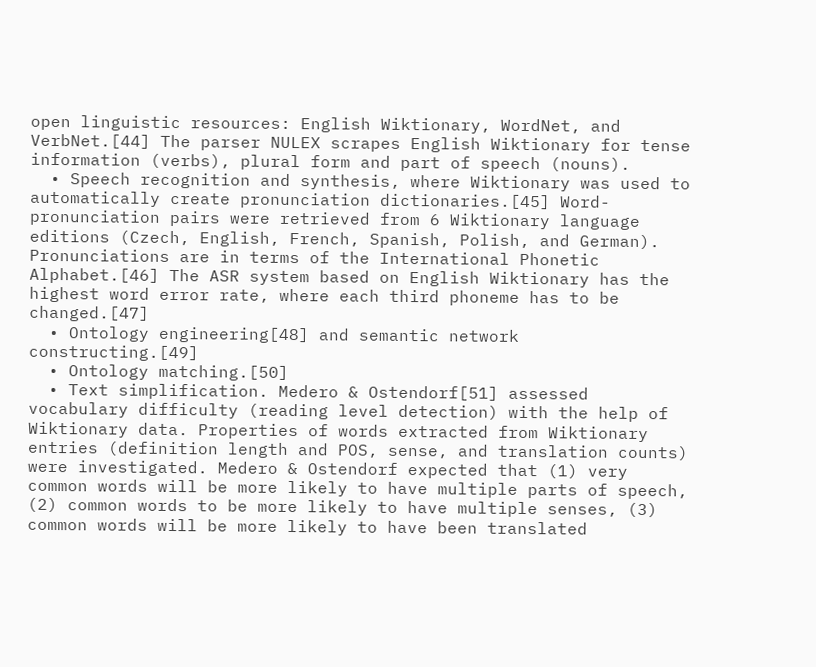open linguistic resources: English Wiktionary, WordNet, and VerbNet.[44] The parser NULEX scrapes English Wiktionary for tense information (verbs), plural form and part of speech (nouns).
  • Speech recognition and synthesis, where Wiktionary was used to automatically create pronunciation dictionaries.[45] Word-pronunciation pairs were retrieved from 6 Wiktionary language editions (Czech, English, French, Spanish, Polish, and German). Pronunciations are in terms of the International Phonetic Alphabet.[46] The ASR system based on English Wiktionary has the highest word error rate, where each third phoneme has to be changed.[47]
  • Ontology engineering[48] and semantic network constructing.[49]
  • Ontology matching.[50]
  • Text simplification. Medero & Ostendorf[51] assessed vocabulary difficulty (reading level detection) with the help of Wiktionary data. Properties of words extracted from Wiktionary entries (definition length and POS, sense, and translation counts) were investigated. Medero & Ostendorf expected that (1) very common words will be more likely to have multiple parts of speech, (2) common words to be more likely to have multiple senses, (3) common words will be more likely to have been translated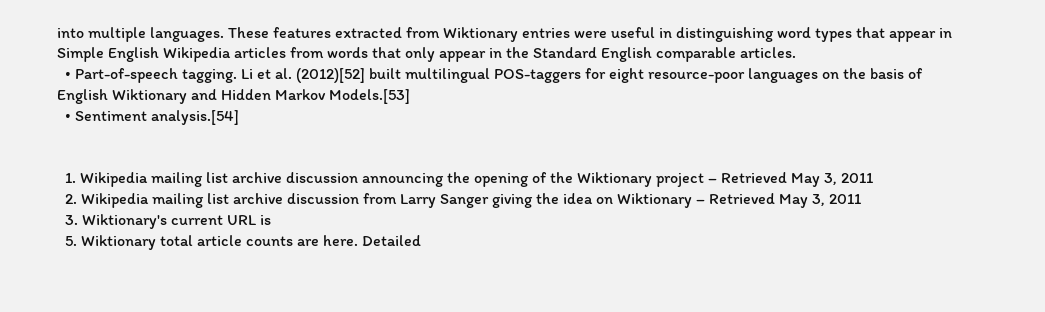into multiple languages. These features extracted from Wiktionary entries were useful in distinguishing word types that appear in Simple English Wikipedia articles from words that only appear in the Standard English comparable articles.
  • Part-of-speech tagging. Li et al. (2012)[52] built multilingual POS-taggers for eight resource-poor languages on the basis of English Wiktionary and Hidden Markov Models.[53]
  • Sentiment analysis.[54]


  1. Wikipedia mailing list archive discussion announcing the opening of the Wiktionary project – Retrieved May 3, 2011
  2. Wikipedia mailing list archive discussion from Larry Sanger giving the idea on Wiktionary – Retrieved May 3, 2011
  3. Wiktionary's current URL is
  5. Wiktionary total article counts are here. Detailed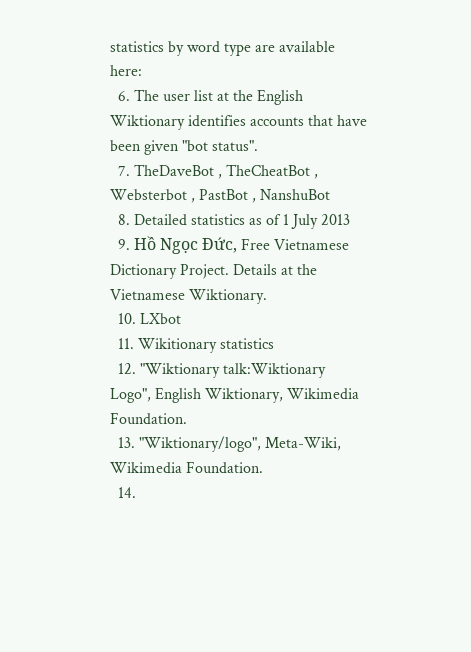statistics by word type are available here:
  6. The user list at the English Wiktionary identifies accounts that have been given "bot status".
  7. TheDaveBot , TheCheatBot , Websterbot , PastBot , NanshuBot
  8. Detailed statistics as of 1 July 2013
  9. Hồ Ngọc Đức, Free Vietnamese Dictionary Project. Details at the Vietnamese Wiktionary.
  10. LXbot
  11. Wikitionary statistics
  12. "Wiktionary talk:Wiktionary Logo", English Wiktionary, Wikimedia Foundation.
  13. "Wiktionary/logo", Meta-Wiki, Wikimedia Foundation.
  14.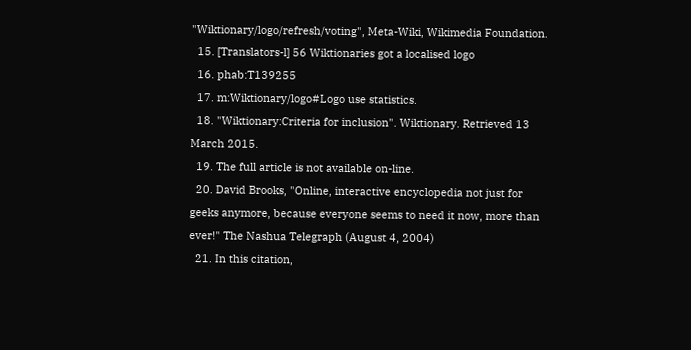"Wiktionary/logo/refresh/voting", Meta-Wiki, Wikimedia Foundation.
  15. [Translators-l] 56 Wiktionaries got a localised logo
  16. phab:T139255
  17. m:Wiktionary/logo#Logo use statistics.
  18. "Wiktionary:Criteria for inclusion". Wiktionary. Retrieved 13 March 2015.
  19. The full article is not available on-line.
  20. David Brooks, "Online, interactive encyclopedia not just for geeks anymore, because everyone seems to need it now, more than ever!" The Nashua Telegraph (August 4, 2004)
  21. In this citation,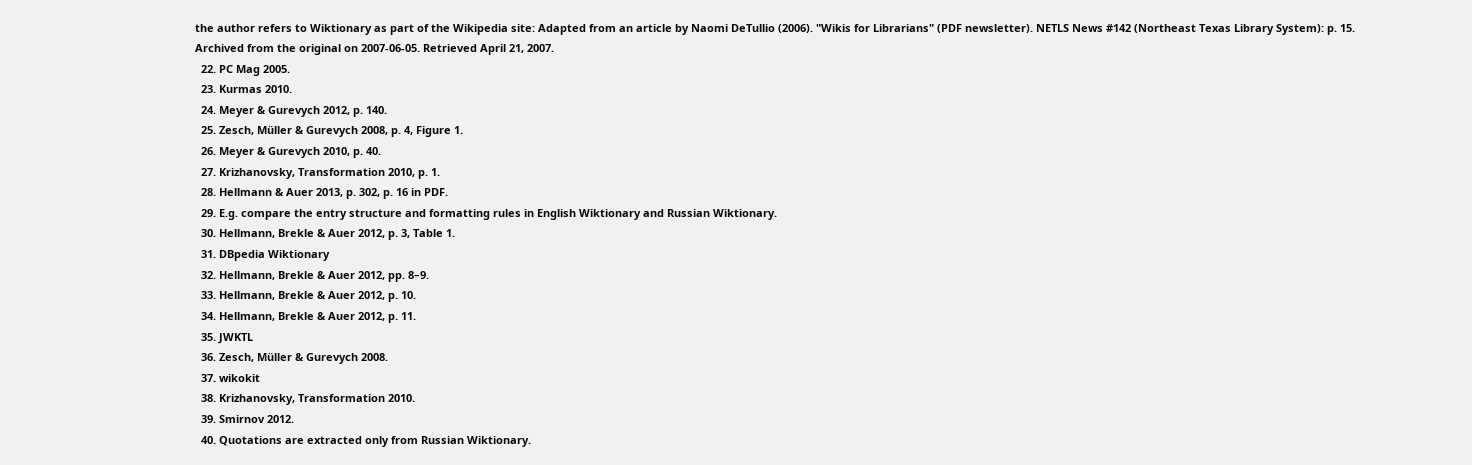the author refers to Wiktionary as part of the Wikipedia site: Adapted from an article by Naomi DeTullio (2006). "Wikis for Librarians" (PDF newsletter). NETLS News #142 (Northeast Texas Library System): p. 15. Archived from the original on 2007-06-05. Retrieved April 21, 2007.
  22. PC Mag 2005.
  23. Kurmas 2010.
  24. Meyer & Gurevych 2012, p. 140.
  25. Zesch, Müller & Gurevych 2008, p. 4, Figure 1.
  26. Meyer & Gurevych 2010, p. 40.
  27. Krizhanovsky, Transformation 2010, p. 1.
  28. Hellmann & Auer 2013, p. 302, p. 16 in PDF.
  29. E.g. compare the entry structure and formatting rules in English Wiktionary and Russian Wiktionary.
  30. Hellmann, Brekle & Auer 2012, p. 3, Table 1.
  31. DBpedia Wiktionary
  32. Hellmann, Brekle & Auer 2012, pp. 8–9.
  33. Hellmann, Brekle & Auer 2012, p. 10.
  34. Hellmann, Brekle & Auer 2012, p. 11.
  35. JWKTL
  36. Zesch, Müller & Gurevych 2008.
  37. wikokit
  38. Krizhanovsky, Transformation 2010.
  39. Smirnov 2012.
  40. Quotations are extracted only from Russian Wiktionary.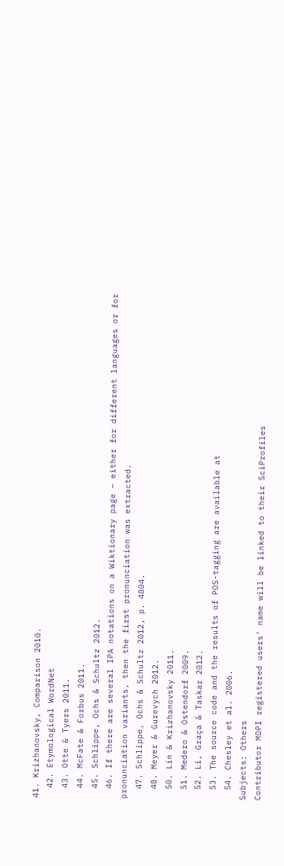41. Krizhanovsky, Comparison 2010.
  42. Etymological WordNet
  43. Otte & Tyers 2011.
  44. McFate & Forbus 2011.
  45. Schlippe, Ochs & Schultz 2012.
  46. If there are several IPA notations on a Wiktionary page – either for different languages or for pronunciation variants, then the first pronunciation was extracted.
  47. Schlippe, Ochs & Schultz 2012, p. 4804.
  48. Meyer & Gurevych 2012.
  50. Lin & Krizhanovsky 2011.
  51. Medero & Ostendorf 2009.
  52. Li, Graça & Taskar 2012.
  53. The source code and the results of POS-tagging are available at
  54. Chesley et al. 2006.
Subjects: Others
Contributor MDPI registered users' name will be linked to their SciProfiles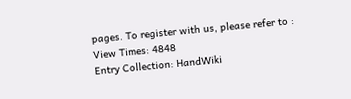pages. To register with us, please refer to :
View Times: 4848
Entry Collection: HandWiki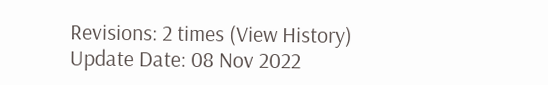Revisions: 2 times (View History)
Update Date: 08 Nov 2022